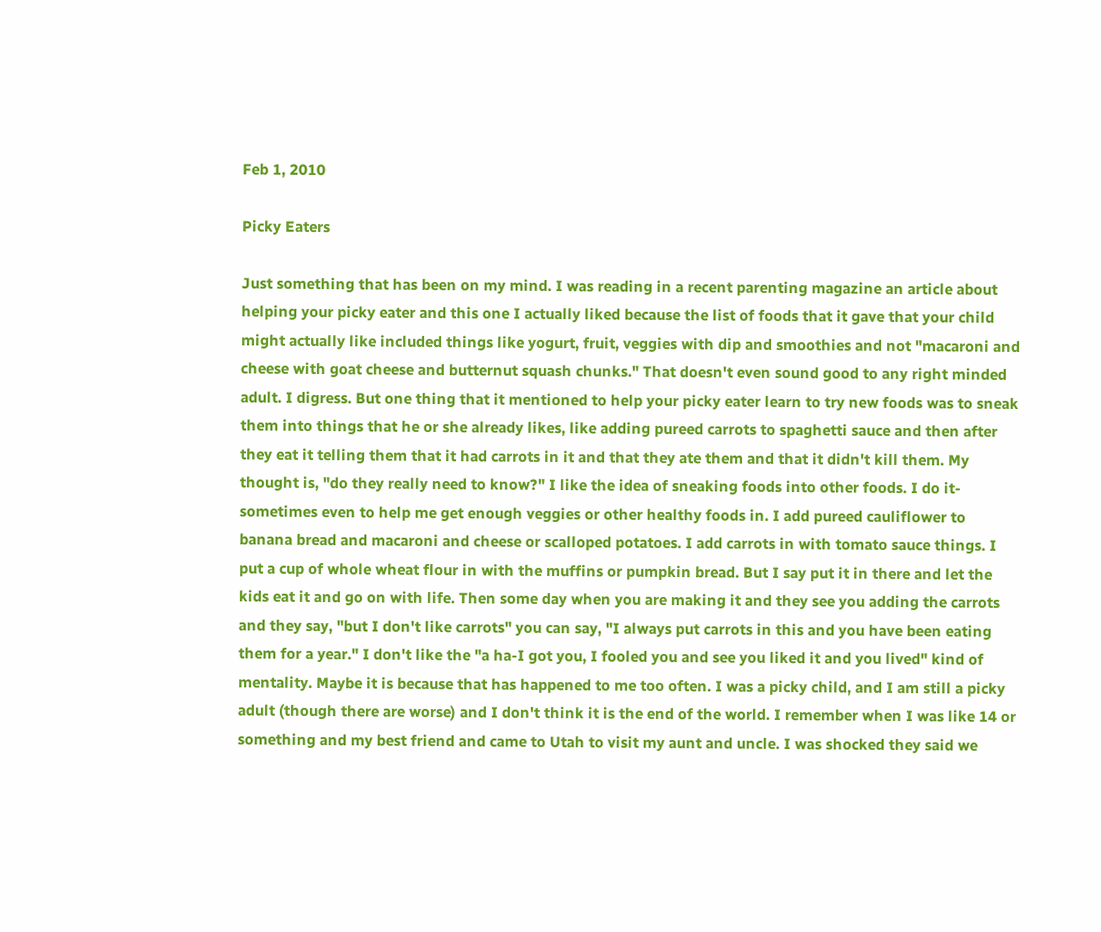Feb 1, 2010

Picky Eaters

Just something that has been on my mind. I was reading in a recent parenting magazine an article about helping your picky eater and this one I actually liked because the list of foods that it gave that your child might actually like included things like yogurt, fruit, veggies with dip and smoothies and not "macaroni and cheese with goat cheese and butternut squash chunks." That doesn't even sound good to any right minded adult. I digress. But one thing that it mentioned to help your picky eater learn to try new foods was to sneak them into things that he or she already likes, like adding pureed carrots to spaghetti sauce and then after they eat it telling them that it had carrots in it and that they ate them and that it didn't kill them. My thought is, "do they really need to know?" I like the idea of sneaking foods into other foods. I do it-sometimes even to help me get enough veggies or other healthy foods in. I add pureed cauliflower to banana bread and macaroni and cheese or scalloped potatoes. I add carrots in with tomato sauce things. I put a cup of whole wheat flour in with the muffins or pumpkin bread. But I say put it in there and let the kids eat it and go on with life. Then some day when you are making it and they see you adding the carrots and they say, "but I don't like carrots" you can say, "I always put carrots in this and you have been eating them for a year." I don't like the "a ha-I got you, I fooled you and see you liked it and you lived" kind of mentality. Maybe it is because that has happened to me too often. I was a picky child, and I am still a picky adult (though there are worse) and I don't think it is the end of the world. I remember when I was like 14 or something and my best friend and came to Utah to visit my aunt and uncle. I was shocked they said we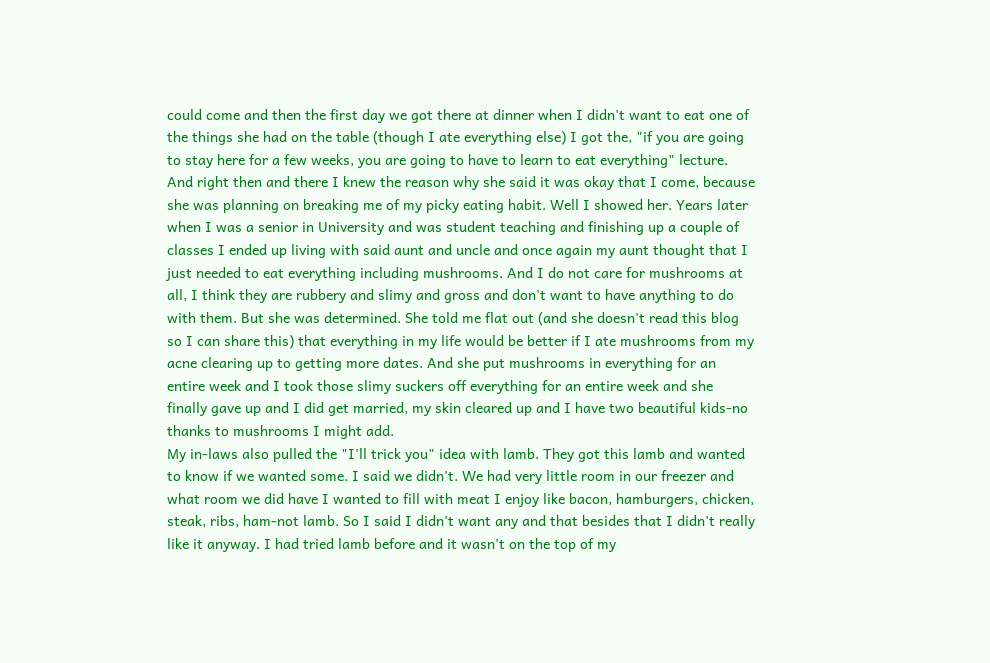could come and then the first day we got there at dinner when I didn't want to eat one of the things she had on the table (though I ate everything else) I got the, "if you are going to stay here for a few weeks, you are going to have to learn to eat everything" lecture. And right then and there I knew the reason why she said it was okay that I come, because she was planning on breaking me of my picky eating habit. Well I showed her. Years later when I was a senior in University and was student teaching and finishing up a couple of classes I ended up living with said aunt and uncle and once again my aunt thought that I just needed to eat everything including mushrooms. And I do not care for mushrooms at all, I think they are rubbery and slimy and gross and don't want to have anything to do with them. But she was determined. She told me flat out (and she doesn't read this blog so I can share this) that everything in my life would be better if I ate mushrooms from my acne clearing up to getting more dates. And she put mushrooms in everything for an entire week and I took those slimy suckers off everything for an entire week and she finally gave up and I did get married, my skin cleared up and I have two beautiful kids-no thanks to mushrooms I might add.
My in-laws also pulled the "I'll trick you" idea with lamb. They got this lamb and wanted to know if we wanted some. I said we didn't. We had very little room in our freezer and what room we did have I wanted to fill with meat I enjoy like bacon, hamburgers, chicken, steak, ribs, ham-not lamb. So I said I didn't want any and that besides that I didn't really like it anyway. I had tried lamb before and it wasn't on the top of my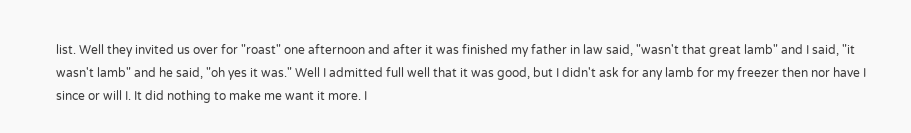list. Well they invited us over for "roast" one afternoon and after it was finished my father in law said, "wasn't that great lamb" and I said, "it wasn't lamb" and he said, "oh yes it was." Well I admitted full well that it was good, but I didn't ask for any lamb for my freezer then nor have I since or will I. It did nothing to make me want it more. I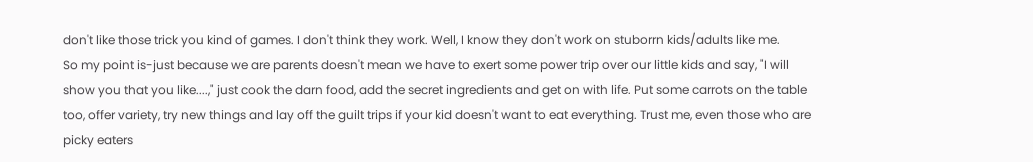don't like those trick you kind of games. I don't think they work. Well, I know they don't work on stuborrn kids/adults like me.
So my point is-just because we are parents doesn't mean we have to exert some power trip over our little kids and say, "I will show you that you like....," just cook the darn food, add the secret ingredients and get on with life. Put some carrots on the table too, offer variety, try new things and lay off the guilt trips if your kid doesn't want to eat everything. Trust me, even those who are picky eaters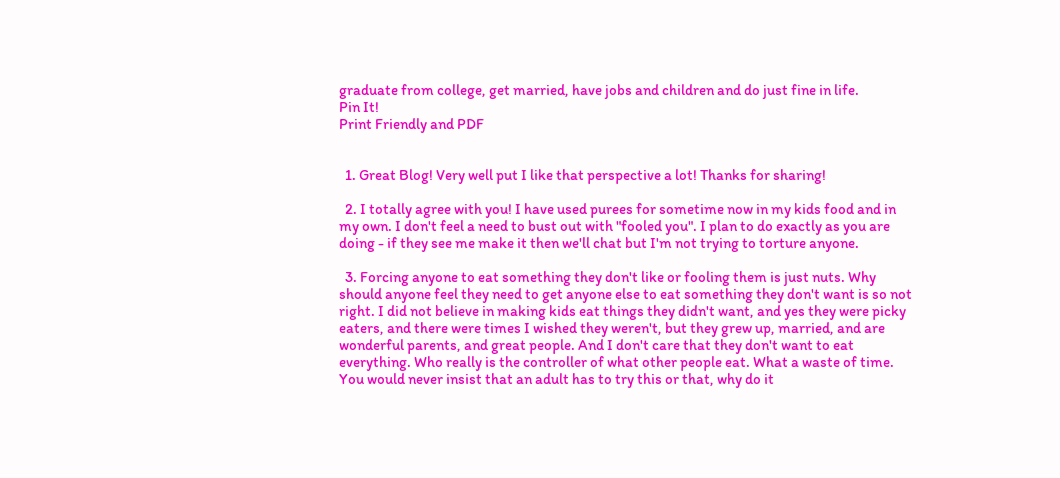graduate from college, get married, have jobs and children and do just fine in life.
Pin It!
Print Friendly and PDF


  1. Great Blog! Very well put I like that perspective a lot! Thanks for sharing!

  2. I totally agree with you! I have used purees for sometime now in my kids food and in my own. I don't feel a need to bust out with "fooled you". I plan to do exactly as you are doing - if they see me make it then we'll chat but I'm not trying to torture anyone.

  3. Forcing anyone to eat something they don't like or fooling them is just nuts. Why should anyone feel they need to get anyone else to eat something they don't want is so not right. I did not believe in making kids eat things they didn't want, and yes they were picky eaters, and there were times I wished they weren't, but they grew up, married, and are wonderful parents, and great people. And I don't care that they don't want to eat everything. Who really is the controller of what other people eat. What a waste of time. You would never insist that an adult has to try this or that, why do it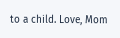to a child. Love, Mom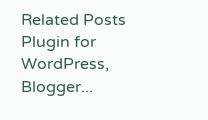Related Posts Plugin for WordPress, Blogger...